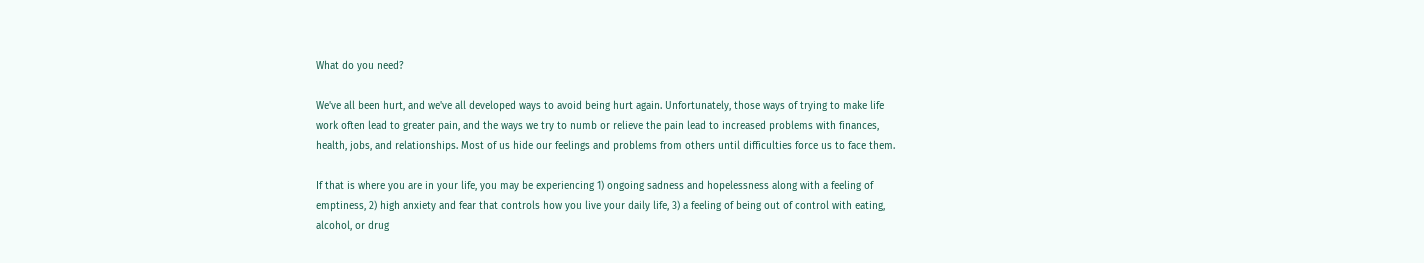What do you need?

We've all been hurt, and we've all developed ways to avoid being hurt again. Unfortunately, those ways of trying to make life work often lead to greater pain, and the ways we try to numb or relieve the pain lead to increased problems with finances, health, jobs, and relationships. Most of us hide our feelings and problems from others until difficulties force us to face them.

If that is where you are in your life, you may be experiencing 1) ongoing sadness and hopelessness along with a feeling of emptiness, 2) high anxiety and fear that controls how you live your daily life, 3) a feeling of being out of control with eating, alcohol, or drug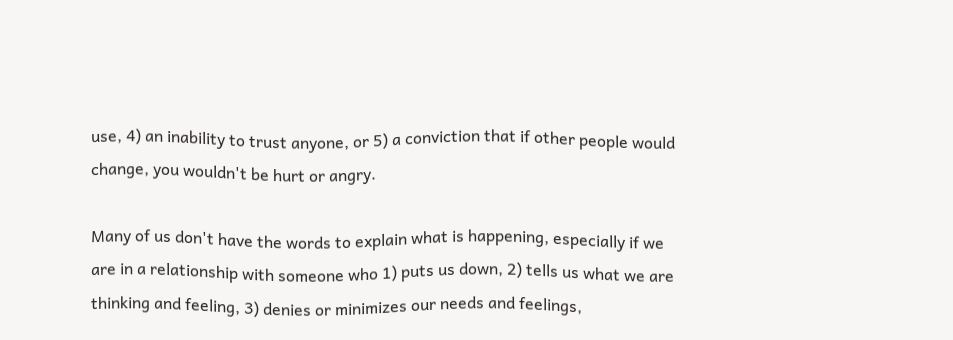use, 4) an inability to trust anyone, or 5) a conviction that if other people would change, you wouldn't be hurt or angry.

Many of us don't have the words to explain what is happening, especially if we are in a relationship with someone who 1) puts us down, 2) tells us what we are thinking and feeling, 3) denies or minimizes our needs and feelings,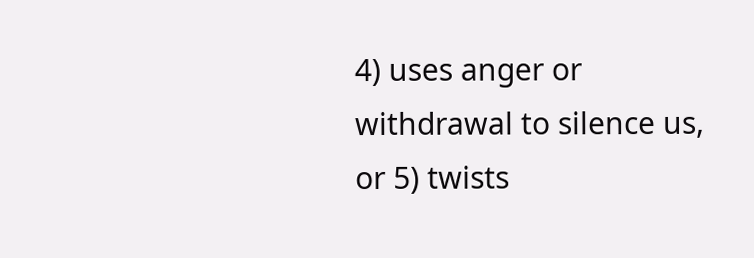4) uses anger or withdrawal to silence us, or 5) twists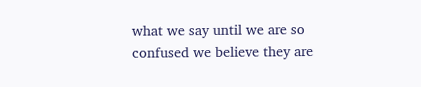what we say until we are so confused we believe they are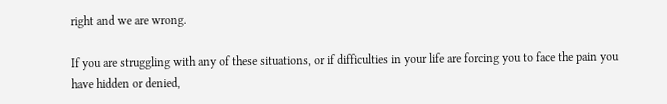right and we are wrong.

If you are struggling with any of these situations, or if difficulties in your life are forcing you to face the pain you have hidden or denied,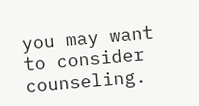you may want to consider counseling.